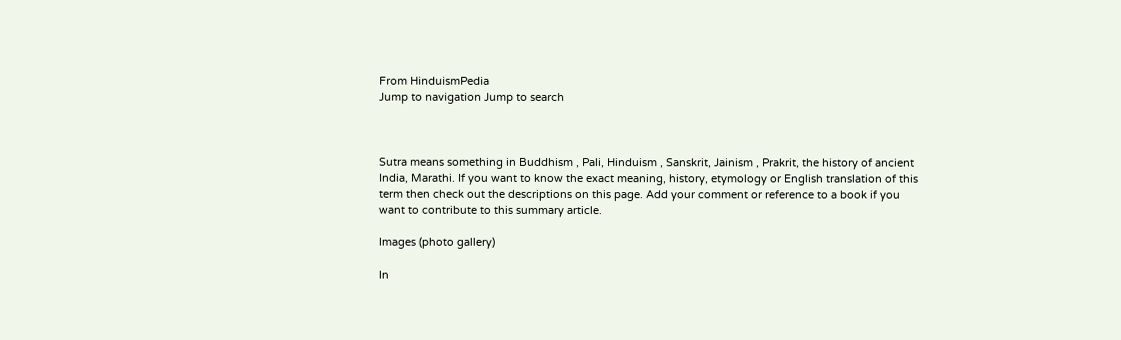From HinduismPedia
Jump to navigation Jump to search



Sutra means something in Buddhism , Pali, Hinduism , Sanskrit, Jainism , Prakrit, the history of ancient India, Marathi. If you want to know the exact meaning, history, etymology or English translation of this term then check out the descriptions on this page. Add your comment or reference to a book if you want to contribute to this summary article.

Images (photo gallery)

In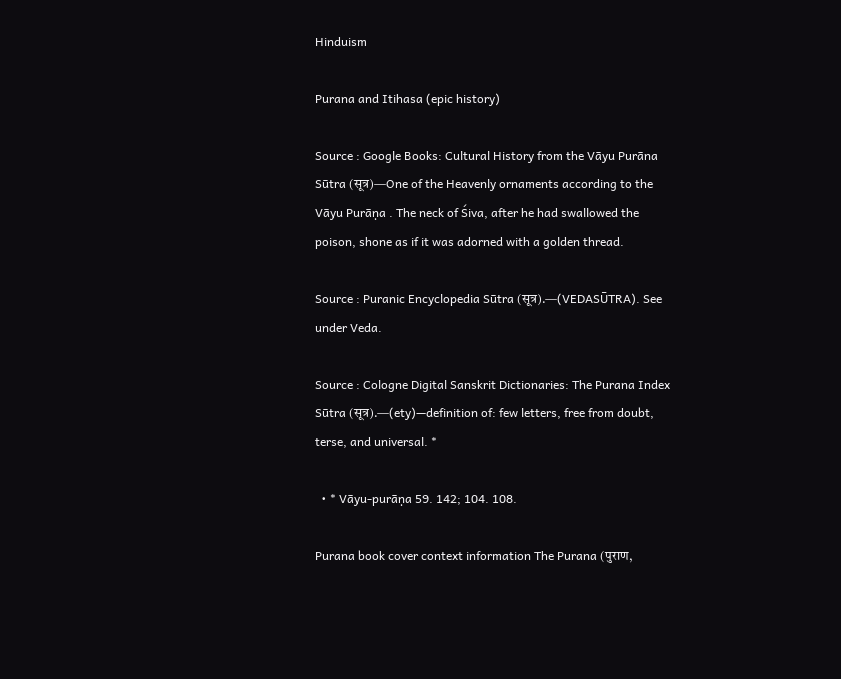Hinduism

Purana and Itihasa (epic history)

Source : Google Books: Cultural History from the Vāyu Purāna Sūtra (सूत्र)—One of the Heavenly ornaments according to the Vāyu Purāṇa . The neck of Śiva, after he had swallowed the poison, shone as if it was adorned with a golden thread.

Source : Puranic Encyclopedia Sūtra (सूत्र).—(VEDASŪTRA). See under Veda.

Source : Cologne Digital Sanskrit Dictionaries: The Purana Index Sūtra (सूत्र).—(ety)—definition of: few letters, free from doubt, terse, and universal. *

  • * Vāyu-purāṇa 59. 142; 104. 108.

Purana book cover context information The Purana (पुराण,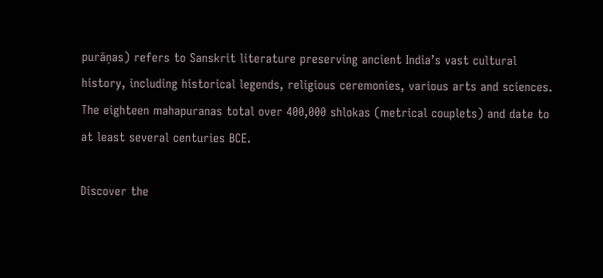purāṇas) refers to Sanskrit literature preserving ancient India’s vast cultural history, including historical legends, religious ceremonies, various arts and sciences. The eighteen mahapuranas total over 400,000 shlokas (metrical couplets) and date to at least several centuries BCE.

Discover the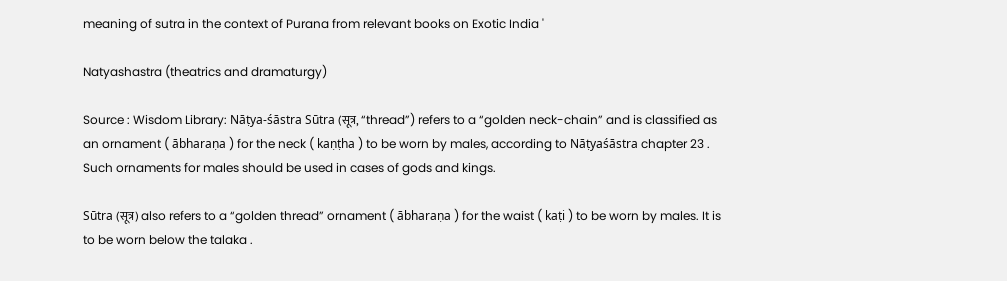meaning of sutra in the context of Purana from relevant books on Exotic India '

Natyashastra (theatrics and dramaturgy)

Source : Wisdom Library: Nāṭya-śāstra Sūtra (सूत्र, “thread”) refers to a “golden neck-chain” and is classified as an ornament ( ābharaṇa ) for the neck ( kaṇṭha ) to be worn by males, according to Nāṭyaśāstra chapter 23 . Such ornaments for males should be used in cases of gods and kings.

Sūtra (सूत्र) also refers to a “golden thread” ornament ( ābharaṇa ) for the waist ( kaṭi ) to be worn by males. It is to be worn below the talaka .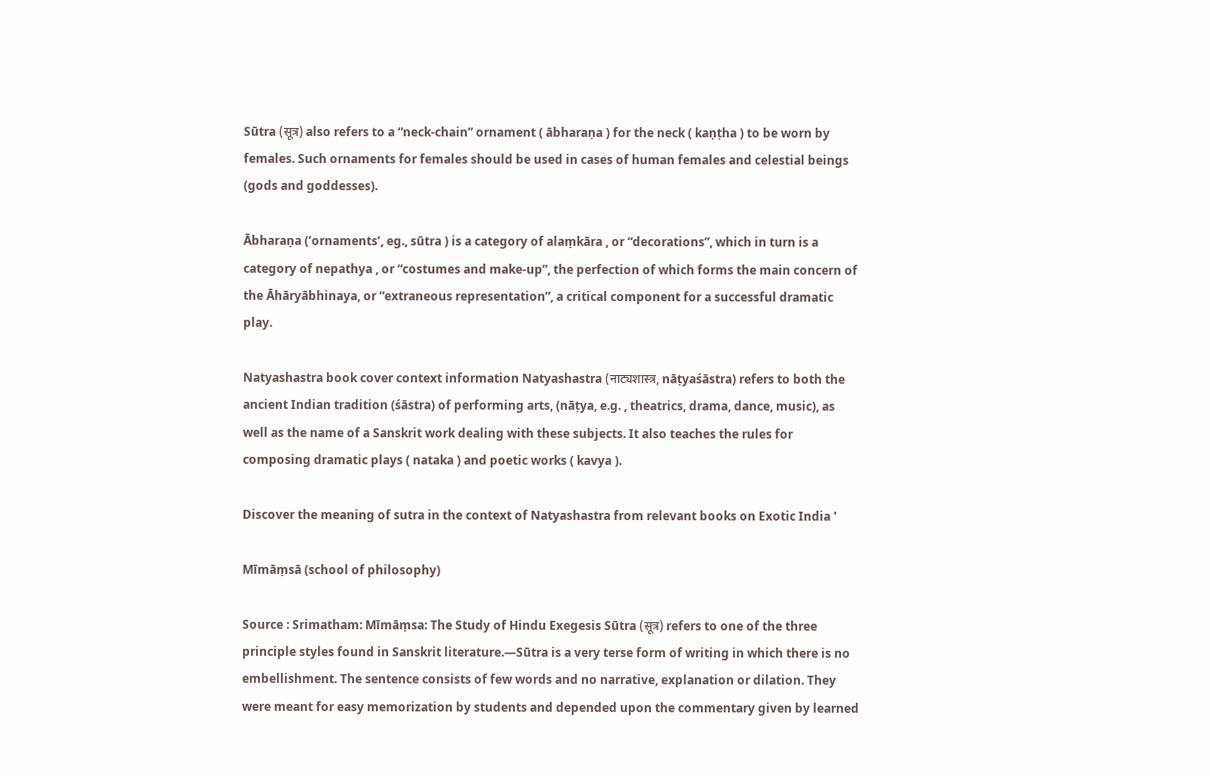Sūtra (सूत्र) also refers to a “neck-chain” ornament ( ābharaṇa ) for the neck ( kaṇṭha ) to be worn by females. Such ornaments for females should be used in cases of human females and celestial beings (gods and goddesses).

Ābharaṇa (‘ornaments’, eg., sūtra ) is a category of alaṃkāra , or “decorations”, which in turn is a category of nepathya , or “costumes and make-up”, the perfection of which forms the main concern of the Āhāryābhinaya, or “extraneous representation”, a critical component for a successful dramatic play.

Natyashastra book cover context information Natyashastra (नाट्यशास्त्र, nāṭyaśāstra) refers to both the ancient Indian tradition (śāstra) of performing arts, (nāṭya, e.g. , theatrics, drama, dance, music), as well as the name of a Sanskrit work dealing with these subjects. It also teaches the rules for composing dramatic plays ( nataka ) and poetic works ( kavya ).

Discover the meaning of sutra in the context of Natyashastra from relevant books on Exotic India '

Mīmāṃsā (school of philosophy)

Source : Srimatham: Mīmāṃsa: The Study of Hindu Exegesis Sūtra (सूत्र) refers to one of the three principle styles found in Sanskrit literature.—Sūtra is a very terse form of writing in which there is no embellishment. The sentence consists of few words and no narrative, explanation or dilation. They were meant for easy memorization by students and depended upon the commentary given by learned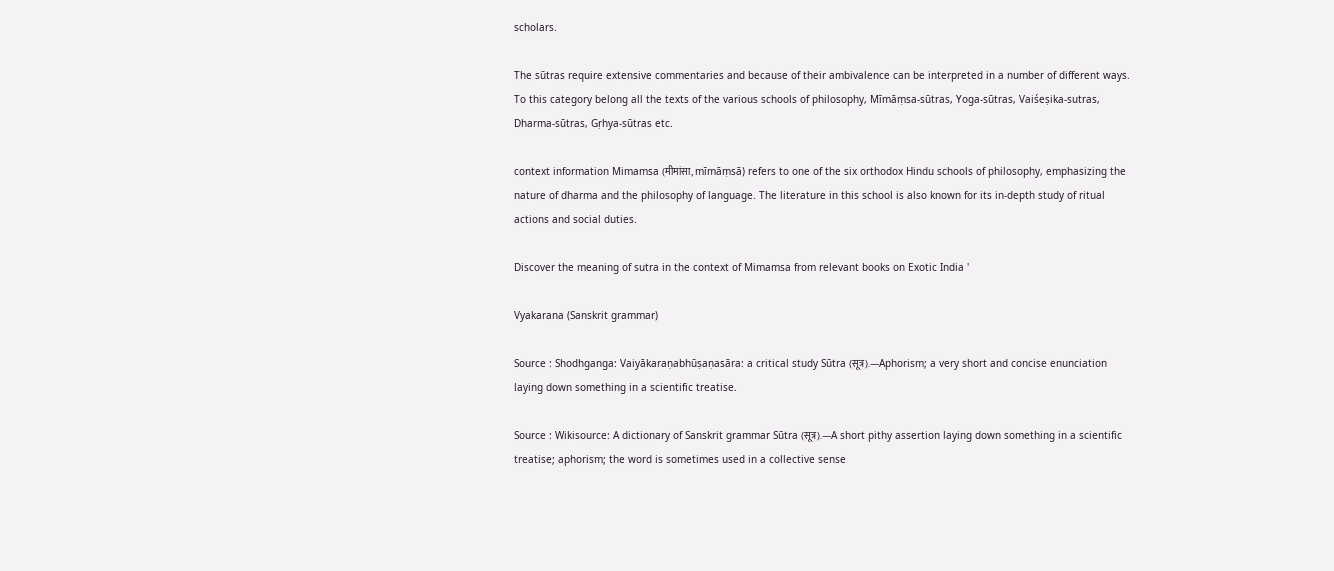scholars.

The sūtras require extensive commentaries and because of their ambivalence can be interpreted in a number of different ways. To this category belong all the texts of the various schools of philosophy, Mīmāṃsa-sūtras, Yoga-sūtras, Vaiśeṣika-sutras, Dharma-sūtras, Gṛhya-sūtras etc.

context information Mimamsa (मीमांसा, mīmāṃsā) refers to one of the six orthodox Hindu schools of philosophy, emphasizing the nature of dharma and the philosophy of language. The literature in this school is also known for its in-depth study of ritual actions and social duties.

Discover the meaning of sutra in the context of Mimamsa from relevant books on Exotic India '

Vyakarana (Sanskrit grammar)

Source : Shodhganga: Vaiyākaraṇabhūṣaṇasāra: a critical study Sūtra (सूत्र).—Aphorism; a very short and concise enunciation laying down something in a scientific treatise.

Source : Wikisource: A dictionary of Sanskrit grammar Sūtra (सूत्र).—A short pithy assertion laying down something in a scientific treatise; aphorism; the word is sometimes used in a collective sense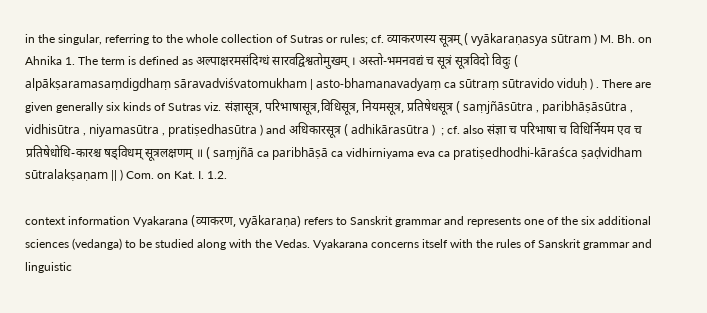in the singular, referring to the whole collection of Sutras or rules; cf. व्याकरणस्य सूत्रम् ( vyākaraṇasya sūtram ) M. Bh. on Ahnika 1. The term is defined as अल्पाक्षरमसंदिग्धं सारवद्विश्वतोमुखम् । अस्तो-भमनवद्यं च सूत्रं सूत्रविदो विदुः ( alpākṣaramasaṃdigdhaṃ sāravadviśvatomukham | asto-bhamanavadyaṃ ca sūtraṃ sūtravido viduḥ ) . There are given generally six kinds of Sutras viz. संज्ञासूत्र, परिभाषासूत्र,विधिसूत्र, नियमसूत्र, प्रतिषेधसूत्र ( saṃjñāsūtra , paribhāṣāsūtra , vidhisūtra , niyamasūtra , pratiṣedhasūtra ) and अधिकारसूत्र ( adhikārasūtra )  ; cf. also संज्ञा च परिभाषा च विधिर्नियम एव च प्रतिषेधोधि-कारश्च षड्विधम् सूत्रलक्षणम् ॥ ( saṃjñā ca paribhāṣā ca vidhirniyama eva ca pratiṣedhodhi-kāraśca ṣaḍvidham sūtralakṣaṇam || ) Com. on Kat. I. 1.2.

context information Vyakarana (व्याकरण, vyākaraṇa) refers to Sanskrit grammar and represents one of the six additional sciences (vedanga) to be studied along with the Vedas. Vyakarana concerns itself with the rules of Sanskrit grammar and linguistic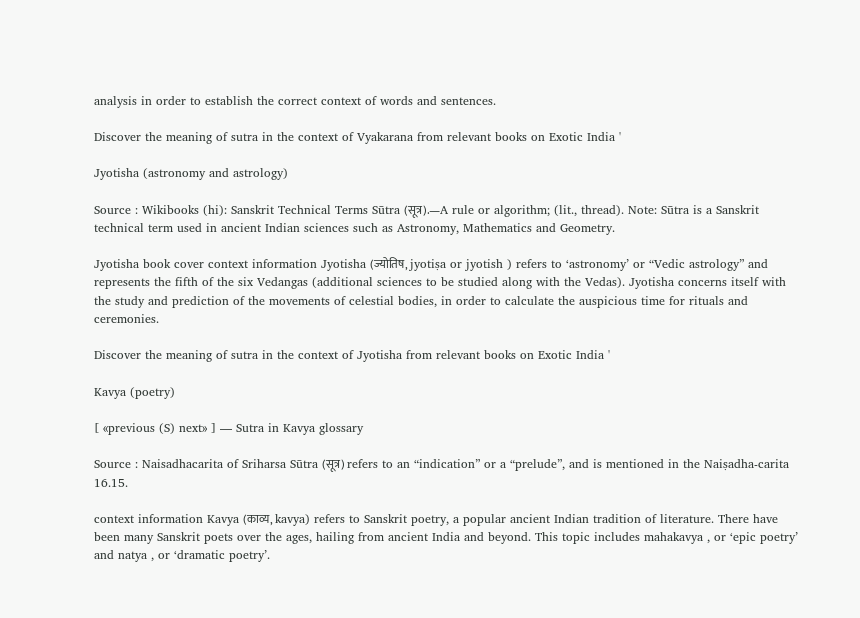analysis in order to establish the correct context of words and sentences.

Discover the meaning of sutra in the context of Vyakarana from relevant books on Exotic India '

Jyotisha (astronomy and astrology)

Source : Wikibooks (hi): Sanskrit Technical Terms Sūtra (सूत्र).—A rule or algorithm; (lit., thread). Note: Sūtra is a Sanskrit technical term used in ancient Indian sciences such as Astronomy, Mathematics and Geometry.

Jyotisha book cover context information Jyotisha (ज्योतिष, jyotiṣa or jyotish ) refers to ‘astronomy’ or “Vedic astrology” and represents the fifth of the six Vedangas (additional sciences to be studied along with the Vedas). Jyotisha concerns itself with the study and prediction of the movements of celestial bodies, in order to calculate the auspicious time for rituals and ceremonies.

Discover the meaning of sutra in the context of Jyotisha from relevant books on Exotic India '

Kavya (poetry)

[ «previous (S) next» ] — Sutra in Kavya glossary

Source : Naisadhacarita of Sriharsa Sūtra (सूत्र) refers to an “indication” or a “prelude”, and is mentioned in the Naiṣadha-carita 16.15.

context information Kavya (काव्य, kavya) refers to Sanskrit poetry, a popular ancient Indian tradition of literature. There have been many Sanskrit poets over the ages, hailing from ancient India and beyond. This topic includes mahakavya , or ‘epic poetry’ and natya , or ‘dramatic poetry’.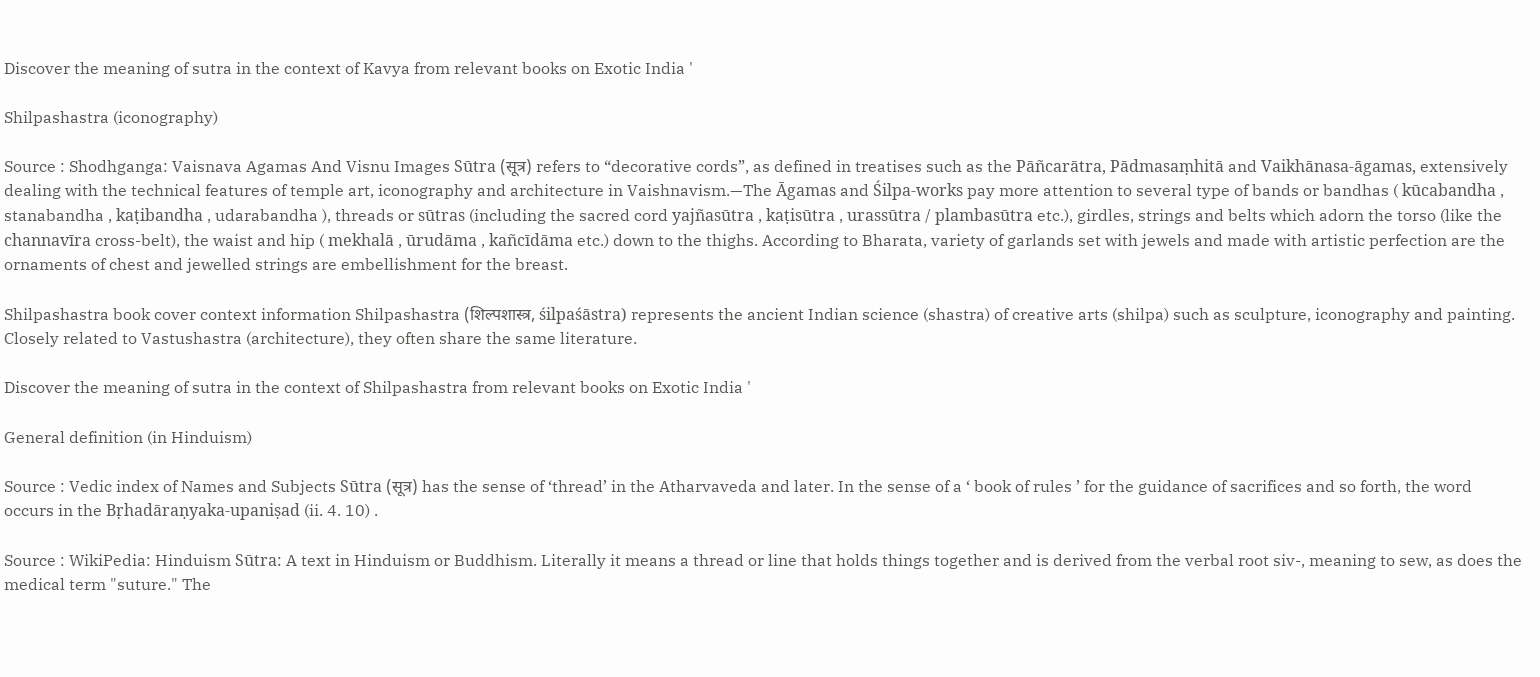Discover the meaning of sutra in the context of Kavya from relevant books on Exotic India '

Shilpashastra (iconography)

Source : Shodhganga: Vaisnava Agamas And Visnu Images Sūtra (सूत्र) refers to “decorative cords”, as defined in treatises such as the Pāñcarātra, Pādmasaṃhitā and Vaikhānasa-āgamas, extensively dealing with the technical features of temple art, iconography and architecture in Vaishnavism.—The Āgamas and Śilpa-works pay more attention to several type of bands or bandhas ( kūcabandha , stanabandha , kaṭibandha , udarabandha ), threads or sūtras (including the sacred cord yajñasūtra , kaṭisūtra , urassūtra / plambasūtra etc.), girdles, strings and belts which adorn the torso (like the channavīra cross-belt), the waist and hip ( mekhalā , ūrudāma , kañcīdāma etc.) down to the thighs. According to Bharata, variety of garlands set with jewels and made with artistic perfection are the ornaments of chest and jewelled strings are embellishment for the breast.

Shilpashastra book cover context information Shilpashastra (शिल्पशास्त्र, śilpaśāstra) represents the ancient Indian science (shastra) of creative arts (shilpa) such as sculpture, iconography and painting. Closely related to Vastushastra (architecture), they often share the same literature.

Discover the meaning of sutra in the context of Shilpashastra from relevant books on Exotic India '

General definition (in Hinduism)

Source : Vedic index of Names and Subjects Sūtra (सूत्र) has the sense of ‘thread’ in the Atharvaveda and later. In the sense of a ‘ book of rules ’ for the guidance of sacrifices and so forth, the word occurs in the Bṛhadāraṇyaka-upaniṣad (ii. 4. 10) .

Source : WikiPedia: Hinduism Sūtra: A text in Hinduism or Buddhism. Literally it means a thread or line that holds things together and is derived from the verbal root siv-, meaning to sew, as does the medical term "suture." The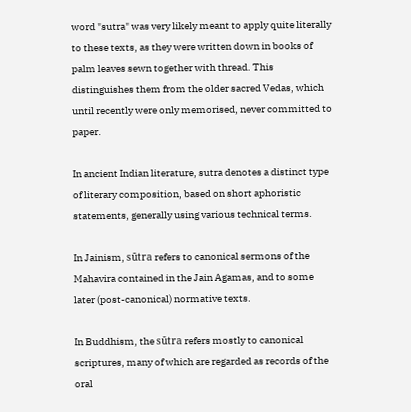word "sutra" was very likely meant to apply quite literally to these texts, as they were written down in books of palm leaves sewn together with thread. This distinguishes them from the older sacred Vedas, which until recently were only memorised, never committed to paper.

In ancient Indian literature, sutra denotes a distinct type of literary composition, based on short aphoristic statements, generally using various technical terms.

In Jainism, sūtra refers to canonical sermons of the Mahavira contained in the Jain Agamas, and to some later (post-canonical) normative texts.

In Buddhism, the sūtra refers mostly to canonical scriptures, many of which are regarded as records of the oral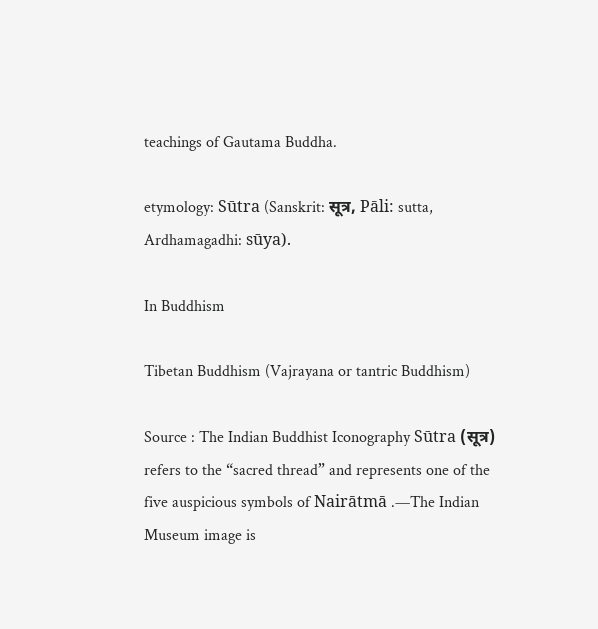teachings of Gautama Buddha.

etymology: Sūtra (Sanskrit: सूत्र, Pāli: sutta, Ardhamagadhi: sūya).

In Buddhism

Tibetan Buddhism (Vajrayana or tantric Buddhism)

Source : The Indian Buddhist Iconography Sūtra (सूत्र) refers to the “sacred thread” and represents one of the five auspicious symbols of Nairātmā .—The Indian Museum image is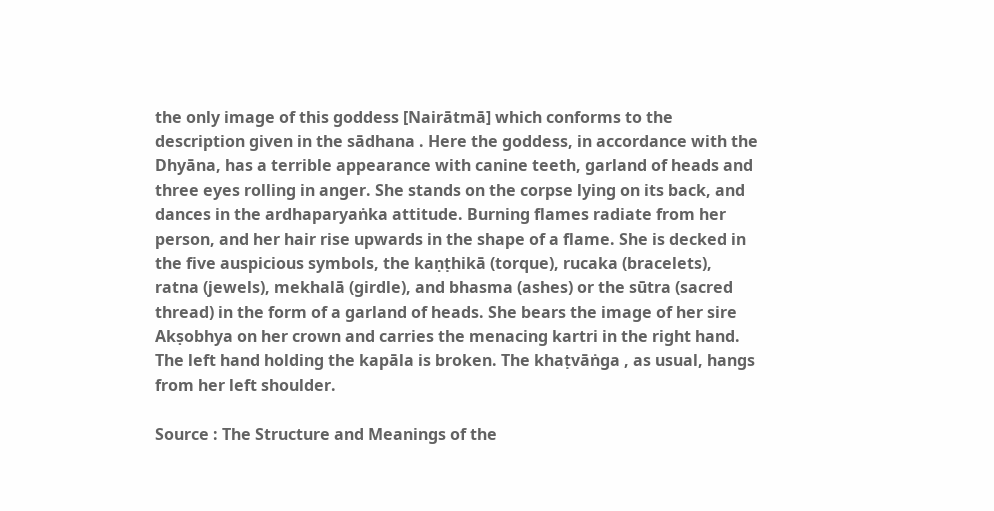the only image of this goddess [Nairātmā] which conforms to the description given in the sādhana . Here the goddess, in accordance with the Dhyāna, has a terrible appearance with canine teeth, garland of heads and three eyes rolling in anger. She stands on the corpse lying on its back, and dances in the ardhaparyaṅka attitude. Burning flames radiate from her person, and her hair rise upwards in the shape of a flame. She is decked in the five auspicious symbols, the kaṇṭhikā (torque), rucaka (bracelets), ratna (jewels), mekhalā (girdle), and bhasma (ashes) or the sūtra (sacred thread) in the form of a garland of heads. She bears the image of her sire Akṣobhya on her crown and carries the menacing kartri in the right hand. The left hand holding the kapāla is broken. The khaṭvāṅga , as usual, hangs from her left shoulder.

Source : The Structure and Meanings of the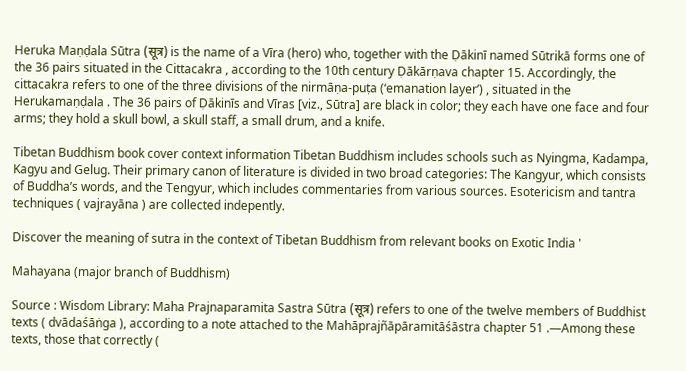Heruka Maṇḍala Sūtra (सूत्र) is the name of a Vīra (hero) who, together with the Ḍākinī named Sūtrikā forms one of the 36 pairs situated in the Cittacakra , according to the 10th century Ḍākārṇava chapter 15. Accordingly, the cittacakra refers to one of the three divisions of the nirmāṇa-puṭa (‘emanation layer’) , situated in the Herukamaṇḍala . The 36 pairs of Ḍākinīs and Vīras [viz., Sūtra] are black in color; they each have one face and four arms; they hold a skull bowl, a skull staff, a small drum, and a knife.

Tibetan Buddhism book cover context information Tibetan Buddhism includes schools such as Nyingma, Kadampa, Kagyu and Gelug. Their primary canon of literature is divided in two broad categories: The Kangyur, which consists of Buddha’s words, and the Tengyur, which includes commentaries from various sources. Esotericism and tantra techniques ( vajrayāna ) are collected indepently.

Discover the meaning of sutra in the context of Tibetan Buddhism from relevant books on Exotic India '

Mahayana (major branch of Buddhism)

Source : Wisdom Library: Maha Prajnaparamita Sastra Sūtra (सूत्र) refers to one of the twelve members of Buddhist texts ( dvādaśāṅga ), according to a note attached to the Mahāprajñāpāramitāśāstra chapter 51 .—Among these texts, those that correctly (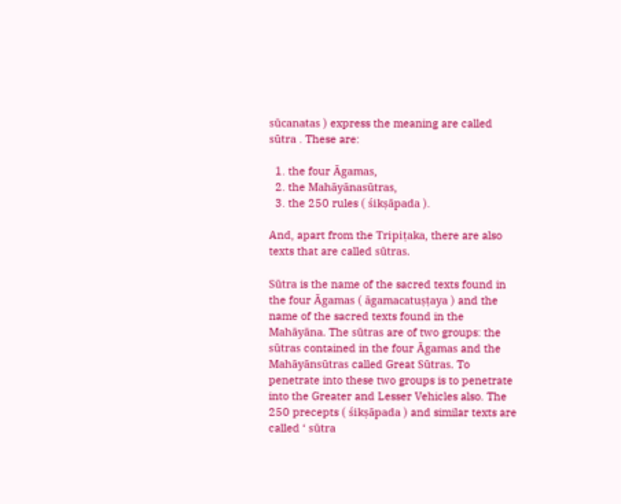sūcanatas ) express the meaning are called sūtra . These are:

  1. the four Āgamas,
  2. the Mahāyānasūtras,
  3. the 250 rules ( śikṣāpada ).

And, apart from the Tripiṭaka, there are also texts that are called sūtras.

Sūtra is the name of the sacred texts found in the four Āgamas ( āgamacatuṣṭaya ) and the name of the sacred texts found in the Mahāyāna. The sūtras are of two groups: the sūtras contained in the four Āgamas and the Mahāyānsūtras called Great Sūtras. To penetrate into these two groups is to penetrate into the Greater and Lesser Vehicles also. The 250 precepts ( śikṣāpada ) and similar texts are called ‘ sūtra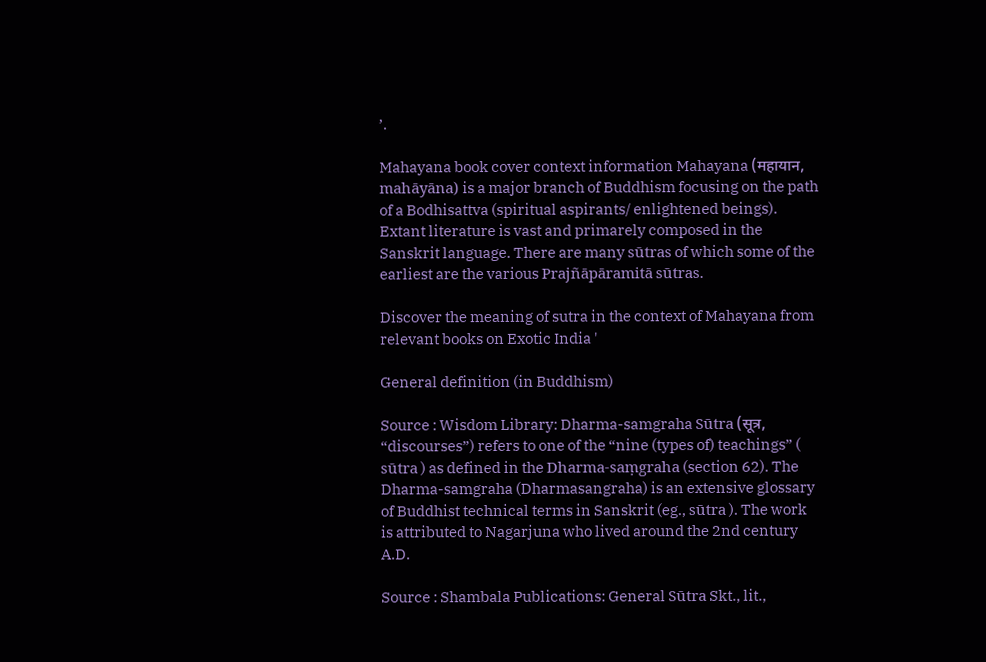’.

Mahayana book cover context information Mahayana (महायान, mahāyāna) is a major branch of Buddhism focusing on the path of a Bodhisattva (spiritual aspirants/ enlightened beings). Extant literature is vast and primarely composed in the Sanskrit language. There are many sūtras of which some of the earliest are the various Prajñāpāramitā sūtras.

Discover the meaning of sutra in the context of Mahayana from relevant books on Exotic India '

General definition (in Buddhism)

Source : Wisdom Library: Dharma-samgraha Sūtra (सूत्र, “discourses”) refers to one of the “nine (types of) teachings” ( sūtra ) as defined in the Dharma-saṃgraha (section 62). The Dharma-samgraha (Dharmasangraha) is an extensive glossary of Buddhist technical terms in Sanskrit (eg., sūtra ). The work is attributed to Nagarjuna who lived around the 2nd century A.D.

Source : Shambala Publications: General Sūtra Skt., lit.,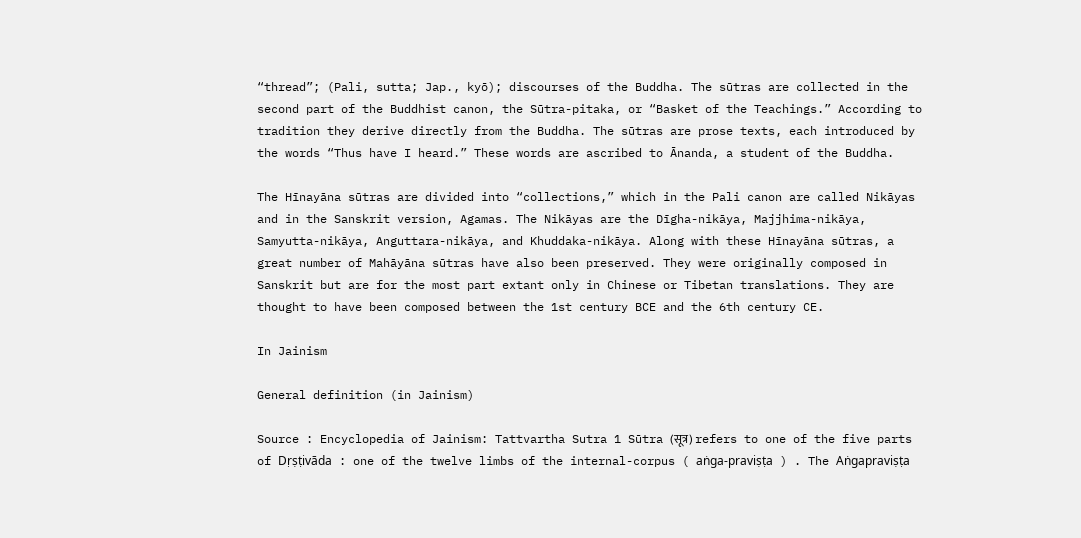“thread”; (Pali, sutta; Jap., kyō); discourses of the Buddha. The sūtras are collected in the second part of the Buddhist canon, the Sūtra-pitaka, or “Basket of the Teachings.” According to tradition they derive directly from the Buddha. The sūtras are prose texts, each introduced by the words “Thus have I heard.” These words are ascribed to Ānanda, a student of the Buddha.

The Hīnayāna sūtras are divided into “collections,” which in the Pali canon are called Nikāyas and in the Sanskrit version, Agamas. The Nikāyas are the Dīgha-nikāya, Majjhima-nikāya, Samyutta-nikāya, Anguttara-nikāya, and Khuddaka-nikāya. Along with these Hīnayāna sūtras, a great number of Mahāyāna sūtras have also been preserved. They were originally composed in Sanskrit but are for the most part extant only in Chinese or Tibetan translations. They are thought to have been composed between the 1st century BCE and the 6th century CE.

In Jainism

General definition (in Jainism)

Source : Encyclopedia of Jainism: Tattvartha Sutra 1 Sūtra (सूत्र) refers to one of the five parts of Dṛṣṭivāda : one of the twelve limbs of the internal-corpus ( aṅga-praviṣṭa ) . The Aṅgapraviṣṭa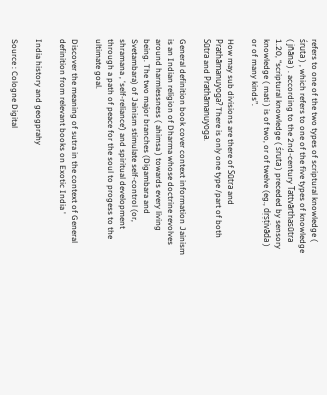refers to one of the two types of scriptural knowledge ( śruta ) , which refers to one of the five types of knowledge ( jñāna ) . according to the 2nd-century Tattvārthasūtra 1.20, “scriptural knowledge ( śruta ) preceded by sensory knowledge ( mati ) is of two, or of twelve (eg., dṛṣṭivāda ) or of many kinds”.

How may sub divisions are there of Sūtra and Prathāmanuyoga? There is only one type /part of both Sūtra and Prathāmanuyoga.

General definition book cover context information Jainism is an Indian religion of Dharma whose doctrine revolves around harmlessness ( ahimsa ) towards every living being. The two major branches (Digambara and Svetambara) of Jainism stimulate self-control (or, shramana , ‘self-reliance’) and spiritual development through a path of peace for the soul to progess to the ultimate goal.

Discover the meaning of sutra in the context of General definition from relevant books on Exotic India '

India history and geogprahy

Source : Cologne Digital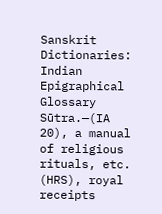Sanskrit Dictionaries: Indian Epigraphical Glossary Sūtra.—(IA 20), a manual of religious rituals, etc. (HRS), royal receipts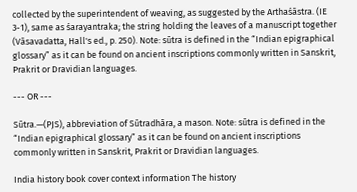collected by the superintendent of weaving, as suggested by the Arthaśāstra. (IE 3-1), same as śarayantraka; the string holding the leaves of a manuscript together (Vāsavadatta, Hall's ed., p. 250). Note: sūtra is defined in the “Indian epigraphical glossary” as it can be found on ancient inscriptions commonly written in Sanskrit, Prakrit or Dravidian languages.

--- OR ---

Sūtra.—(PJS), abbreviation of Sūtradhāra, a mason. Note: sūtra is defined in the “Indian epigraphical glossary” as it can be found on ancient inscriptions commonly written in Sanskrit, Prakrit or Dravidian languages.

India history book cover context information The history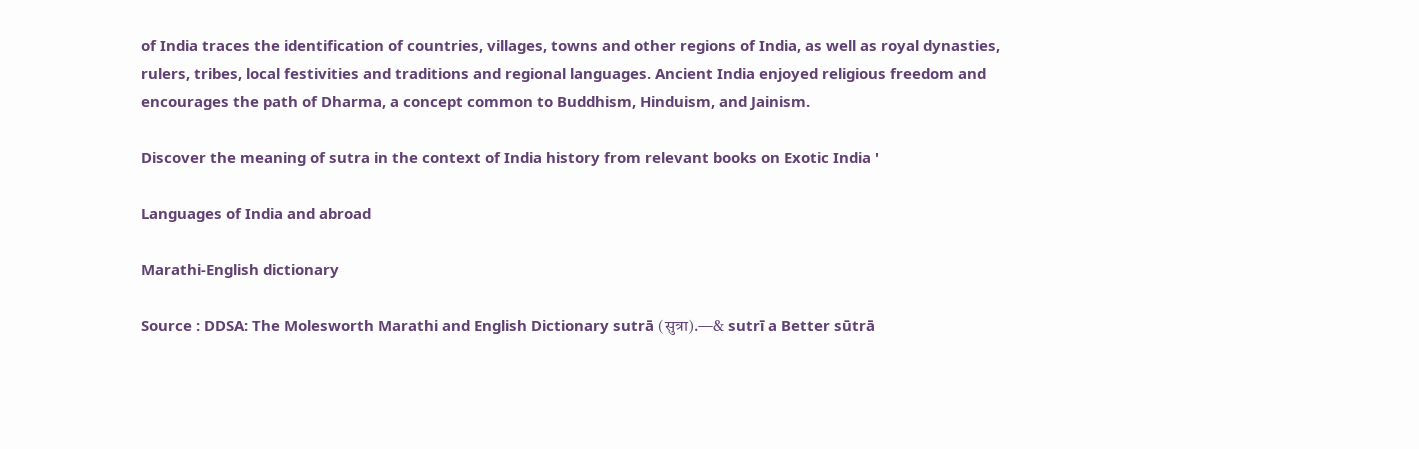of India traces the identification of countries, villages, towns and other regions of India, as well as royal dynasties, rulers, tribes, local festivities and traditions and regional languages. Ancient India enjoyed religious freedom and encourages the path of Dharma, a concept common to Buddhism, Hinduism, and Jainism.

Discover the meaning of sutra in the context of India history from relevant books on Exotic India '

Languages of India and abroad

Marathi-English dictionary

Source : DDSA: The Molesworth Marathi and English Dictionary sutrā (सुत्रा).—& sutrī a Better sūtrā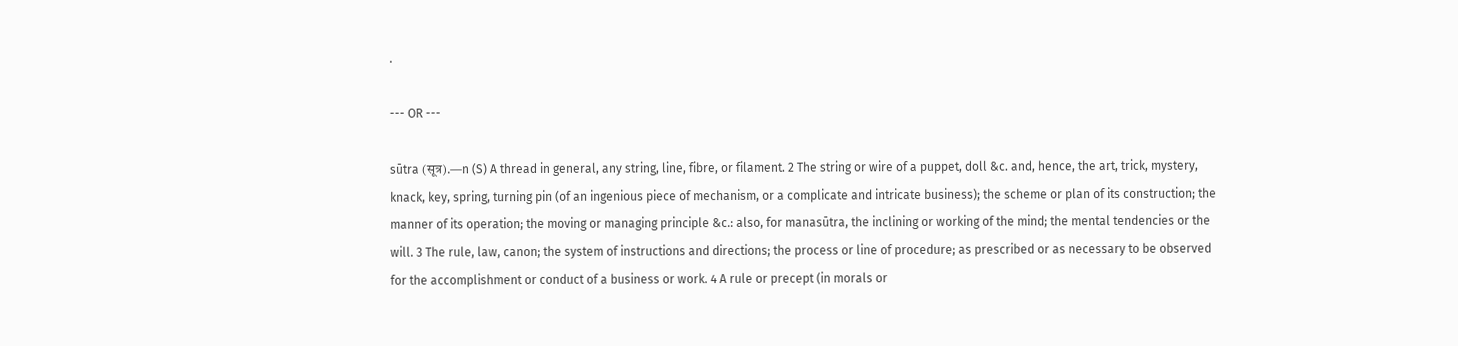.

--- OR ---

sūtra (सूत्र).—n (S) A thread in general, any string, line, fibre, or filament. 2 The string or wire of a puppet, doll &c. and, hence, the art, trick, mystery, knack, key, spring, turning pin (of an ingenious piece of mechanism, or a complicate and intricate business); the scheme or plan of its construction; the manner of its operation; the moving or managing principle &c.: also, for manasūtra, the inclining or working of the mind; the mental tendencies or the will. 3 The rule, law, canon; the system of instructions and directions; the process or line of procedure; as prescribed or as necessary to be observed for the accomplishment or conduct of a business or work. 4 A rule or precept (in morals or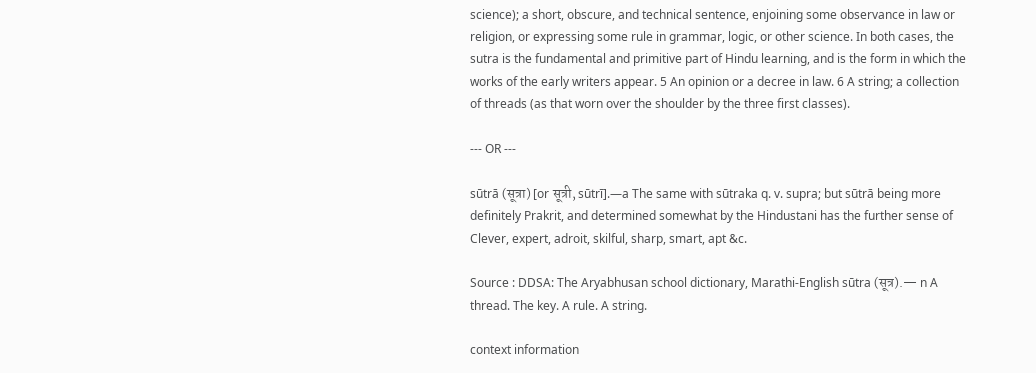science); a short, obscure, and technical sentence, enjoining some observance in law or religion, or expressing some rule in grammar, logic, or other science. In both cases, the sutra is the fundamental and primitive part of Hindu learning, and is the form in which the works of the early writers appear. 5 An opinion or a decree in law. 6 A string; a collection of threads (as that worn over the shoulder by the three first classes).

--- OR ---

sūtrā (सूत्रा) [or सूत्री, sūtrī].—a The same with sūtraka q. v. supra; but sūtrā being more definitely Prakrit, and determined somewhat by the Hindustani has the further sense of Clever, expert, adroit, skilful, sharp, smart, apt &c.

Source : DDSA: The Aryabhusan school dictionary, Marathi-English sūtra (सूत्र).— n A thread. The key. A rule. A string.

context information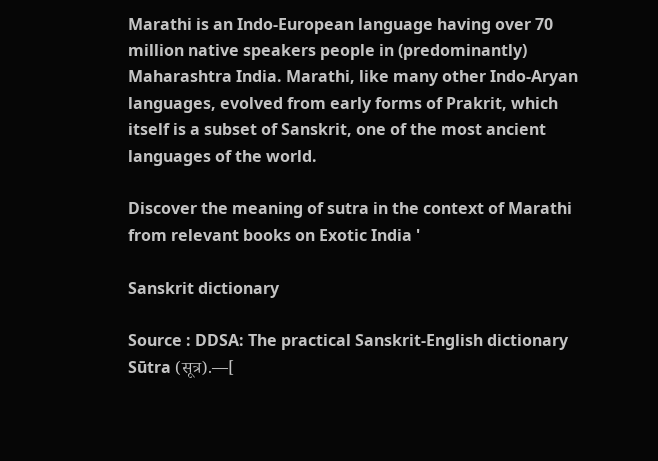Marathi is an Indo-European language having over 70 million native speakers people in (predominantly) Maharashtra India. Marathi, like many other Indo-Aryan languages, evolved from early forms of Prakrit, which itself is a subset of Sanskrit, one of the most ancient languages of the world.

Discover the meaning of sutra in the context of Marathi from relevant books on Exotic India '

Sanskrit dictionary

Source : DDSA: The practical Sanskrit-English dictionary Sūtra (सूत्र).—[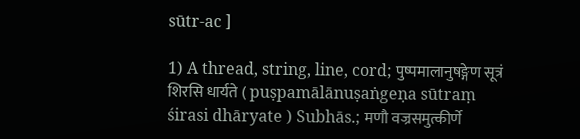sūtr-ac ]

1) A thread, string, line, cord; पुष्पमालानुषङ्गेण सूत्रं शिरसि धार्यते ( puṣpamālānuṣaṅgeṇa sūtraṃ śirasi dhāryate ) Subhās.; मणौ वज्रसमुत्कीर्णे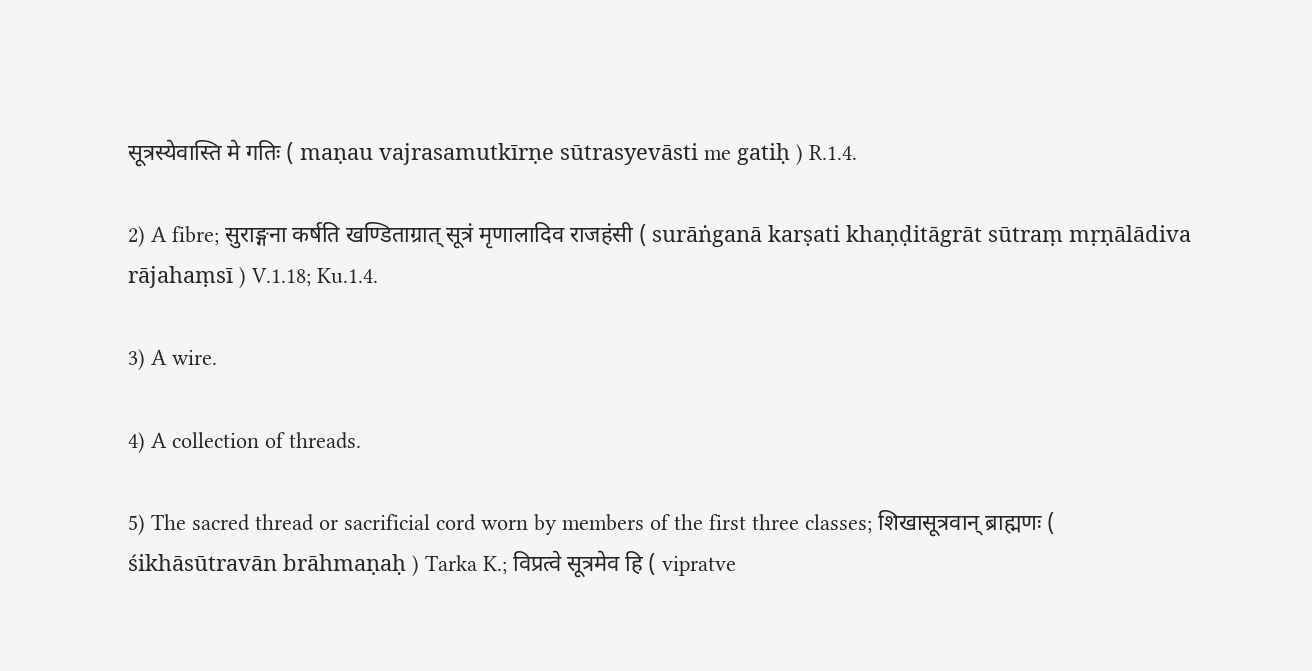सूत्रस्येवास्ति मे गतिः ( maṇau vajrasamutkīrṇe sūtrasyevāsti me gatiḥ ) R.1.4.

2) A fibre; सुराङ्गना कर्षति खण्डिताग्रात् सूत्रं मृणालादिव राजहंसी ( surāṅganā karṣati khaṇḍitāgrāt sūtraṃ mṛṇālādiva rājahaṃsī ) V.1.18; Ku.1.4.

3) A wire.

4) A collection of threads.

5) The sacred thread or sacrificial cord worn by members of the first three classes; शिखासूत्रवान् ब्राह्मणः ( śikhāsūtravān brāhmaṇaḥ ) Tarka K.; विप्रत्वे सूत्रमेव हि ( vipratve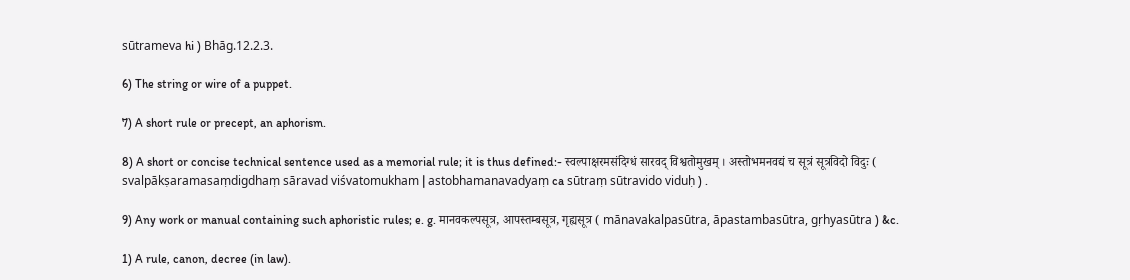sūtrameva hi ) Bhāg.12.2.3.

6) The string or wire of a puppet.

7) A short rule or precept, an aphorism.

8) A short or concise technical sentence used as a memorial rule; it is thus defined:- स्वल्पाक्षरमसंदिग्धं सारवद् विश्वतोमुखम् । अस्तोभमनवद्यं च सूत्रं सूत्रविदो विदुः ( svalpākṣaramasaṃdigdhaṃ sāravad viśvatomukham | astobhamanavadyaṃ ca sūtraṃ sūtravido viduḥ ) .

9) Any work or manual containing such aphoristic rules; e. g. मानवकल्पसूत्र, आपस्तम्बसूत्र, गृह्यसूत्र ( mānavakalpasūtra, āpastambasūtra, gṛhyasūtra ) &c.

1) A rule, canon, decree (in law).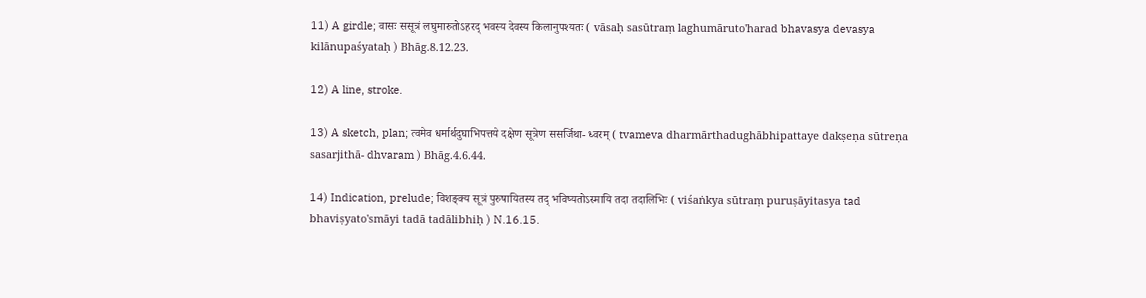11) A girdle; वासः ससूत्रं लघुमारुतोऽहरद् भवस्य देवस्य किलानुपश्यतः ( vāsaḥ sasūtraṃ laghumāruto'harad bhavasya devasya kilānupaśyataḥ ) Bhāg.8.12.23.

12) A line, stroke.

13) A sketch, plan; त्वमेव धर्मार्थदुघाभिपत्तये दक्षेण सूत्रेण ससर्जिथा- ध्वरम् ( tvameva dharmārthadughābhipattaye dakṣeṇa sūtreṇa sasarjithā- dhvaram ) Bhāg.4.6.44.

14) Indication, prelude; विशङ्क्य सूत्रं पुरुषायितस्य तद् भविष्यतोऽस्मायि तदा तदालिभिः ( viśaṅkya sūtraṃ puruṣāyitasya tad bhaviṣyato'smāyi tadā tadālibhiḥ ) N.16.15.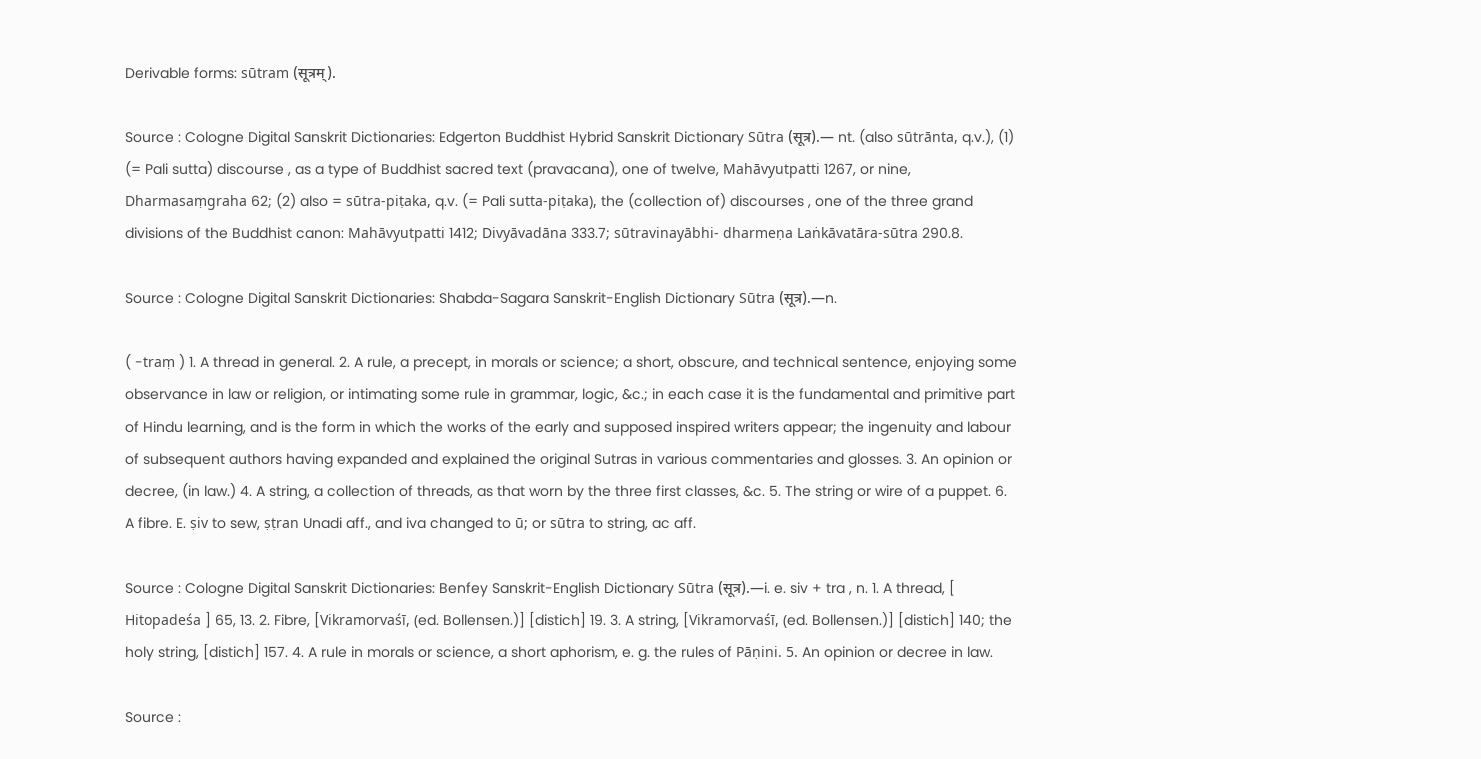Derivable forms: sūtram (सूत्रम्).

Source : Cologne Digital Sanskrit Dictionaries: Edgerton Buddhist Hybrid Sanskrit Dictionary Sūtra (सूत्र).— nt. (also sūtrānta, q.v.), (1) (= Pali sutta) discourse , as a type of Buddhist sacred text (pravacana), one of twelve, Mahāvyutpatti 1267, or nine, Dharmasaṃgraha 62; (2) also = sūtra-piṭaka, q.v. (= Pali sutta-piṭaka), the (collection of) discourses , one of the three grand divisions of the Buddhist canon: Mahāvyutpatti 1412; Divyāvadāna 333.7; sūtravinayābhi- dharmeṇa Laṅkāvatāra-sūtra 290.8.

Source : Cologne Digital Sanskrit Dictionaries: Shabda-Sagara Sanskrit-English Dictionary Sūtra (सूत्र).—n.

( -traṃ ) 1. A thread in general. 2. A rule, a precept, in morals or science; a short, obscure, and technical sentence, enjoying some observance in law or religion, or intimating some rule in grammar, logic, &c.; in each case it is the fundamental and primitive part of Hindu learning, and is the form in which the works of the early and supposed inspired writers appear; the ingenuity and labour of subsequent authors having expanded and explained the original Sutras in various commentaries and glosses. 3. An opinion or decree, (in law.) 4. A string, a collection of threads, as that worn by the three first classes, &c. 5. The string or wire of a puppet. 6. A fibre. E. ṣiv to sew, ṣṭran Unadi aff., and iva changed to ū; or sūtra to string, ac aff.

Source : Cologne Digital Sanskrit Dictionaries: Benfey Sanskrit-English Dictionary Sūtra (सूत्र).—i. e. siv + tra , n. 1. A thread, [ Hitopadeśa ] 65, 13. 2. Fibre, [Vikramorvaśī, (ed. Bollensen.)] [distich] 19. 3. A string, [Vikramorvaśī, (ed. Bollensen.)] [distich] 140; the holy string, [distich] 157. 4. A rule in morals or science, a short aphorism, e. g. the rules of Pāṇini. 5. An opinion or decree in law.

Source :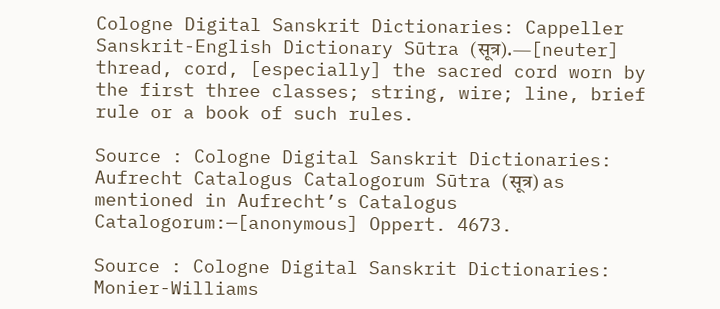Cologne Digital Sanskrit Dictionaries: Cappeller Sanskrit-English Dictionary Sūtra (सूत्र).—[neuter] thread, cord, [especially] the sacred cord worn by the first three classes; string, wire; line, brief rule or a book of such rules.

Source : Cologne Digital Sanskrit Dictionaries: Aufrecht Catalogus Catalogorum Sūtra (सूत्र) as mentioned in Aufrecht’s Catalogus Catalogorum:—[anonymous] Oppert. 4673.

Source : Cologne Digital Sanskrit Dictionaries: Monier-Williams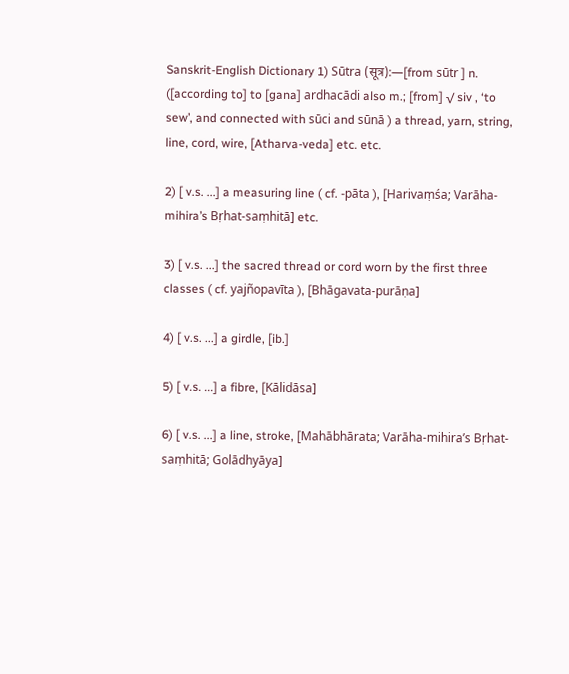Sanskrit-English Dictionary 1) Sūtra (सूत्र):—[from sūtr ] n. ([according to] to [gana] ardhacādi also m.; [from] √ siv , ‘to sew’, and connected with sūci and sūnā ) a thread, yarn, string, line, cord, wire, [Atharva-veda] etc. etc.

2) [ v.s. ...] a measuring line ( cf. -pāta ), [Harivaṃśa; Varāha-mihira’s Bṛhat-saṃhitā] etc.

3) [ v.s. ...] the sacred thread or cord worn by the first three classes ( cf. yajñopavīta ), [Bhāgavata-purāṇa]

4) [ v.s. ...] a girdle, [ib.]

5) [ v.s. ...] a fibre, [Kālidāsa]

6) [ v.s. ...] a line, stroke, [Mahābhārata; Varāha-mihira’s Bṛhat-saṃhitā; Golādhyāya]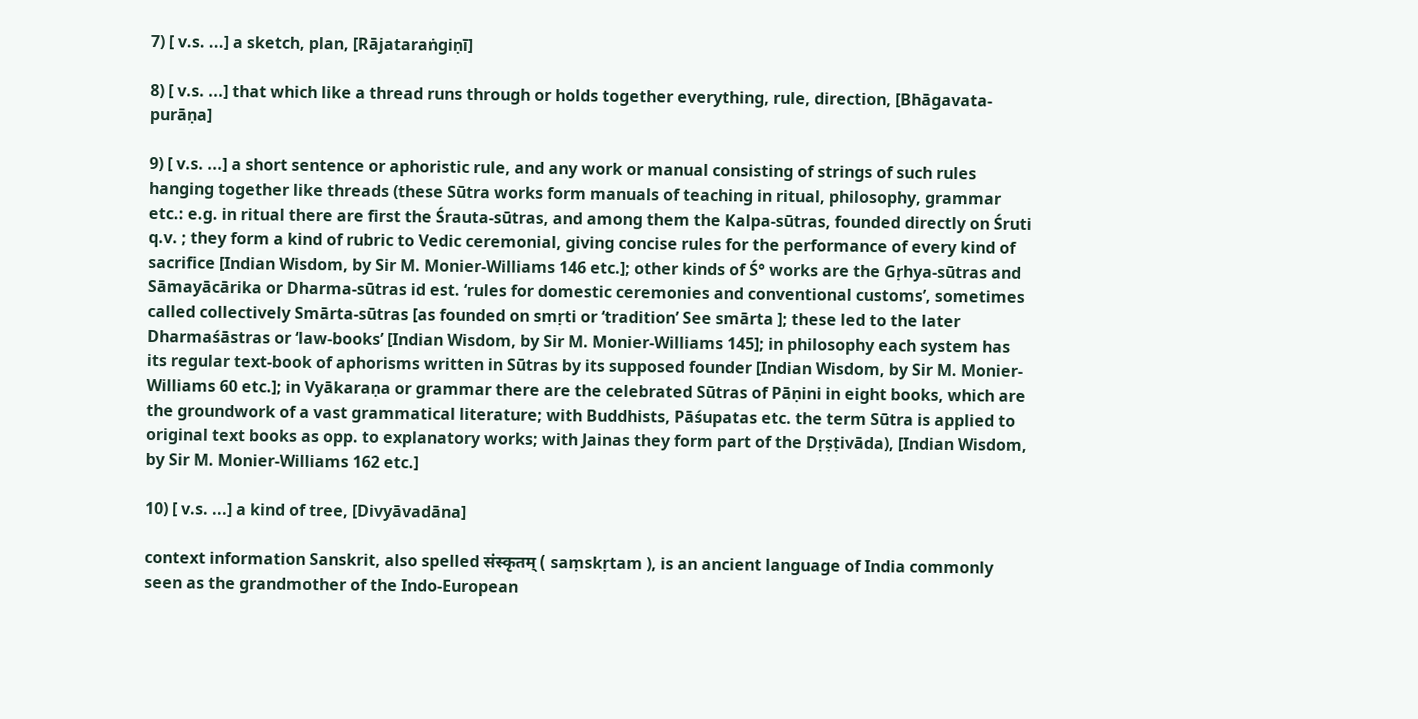7) [ v.s. ...] a sketch, plan, [Rājataraṅgiṇī]

8) [ v.s. ...] that which like a thread runs through or holds together everything, rule, direction, [Bhāgavata-purāṇa]

9) [ v.s. ...] a short sentence or aphoristic rule, and any work or manual consisting of strings of such rules hanging together like threads (these Sūtra works form manuals of teaching in ritual, philosophy, grammar etc.: e.g. in ritual there are first the Śrauta-sūtras, and among them the Kalpa-sūtras, founded directly on Śruti q.v. ; they form a kind of rubric to Vedic ceremonial, giving concise rules for the performance of every kind of sacrifice [Indian Wisdom, by Sir M. Monier-Williams 146 etc.]; other kinds of Ś° works are the Gṛhya-sūtras and Sāmayācārika or Dharma-sūtras id est. ‘rules for domestic ceremonies and conventional customs’, sometimes called collectively Smārta-sūtras [as founded on smṛti or ‘tradition’ See smārta ]; these led to the later Dharmaśāstras or ‘law-books’ [Indian Wisdom, by Sir M. Monier-Williams 145]; in philosophy each system has its regular text-book of aphorisms written in Sūtras by its supposed founder [Indian Wisdom, by Sir M. Monier-Williams 60 etc.]; in Vyākaraṇa or grammar there are the celebrated Sūtras of Pāṇini in eight books, which are the groundwork of a vast grammatical literature; with Buddhists, Pāśupatas etc. the term Sūtra is applied to original text books as opp. to explanatory works; with Jainas they form part of the Dṛṣṭivāda), [Indian Wisdom, by Sir M. Monier-Williams 162 etc.]

10) [ v.s. ...] a kind of tree, [Divyāvadāna]

context information Sanskrit, also spelled संस्कृतम् ( saṃskṛtam ), is an ancient language of India commonly seen as the grandmother of the Indo-European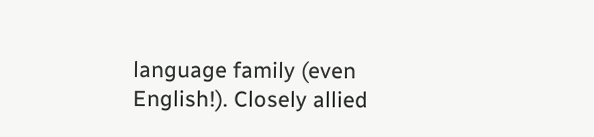language family (even English!). Closely allied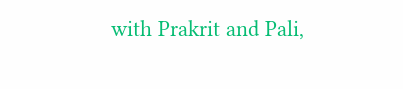with Prakrit and Pali,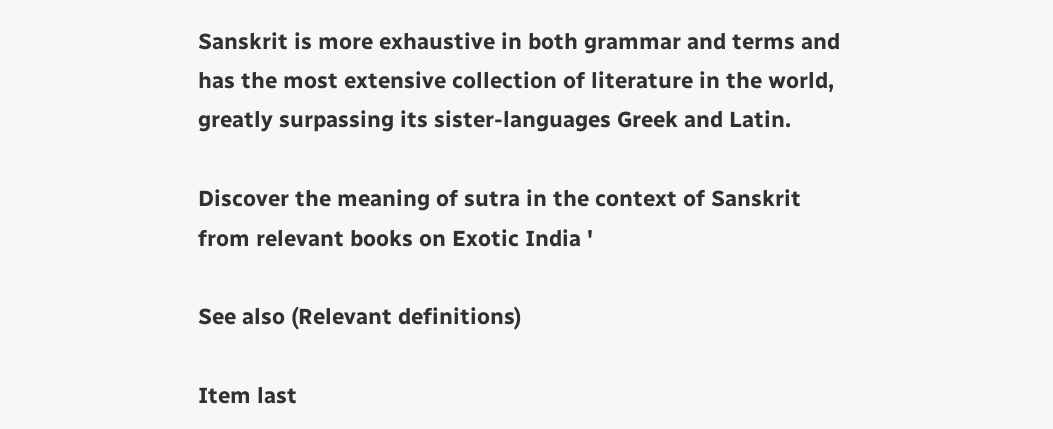Sanskrit is more exhaustive in both grammar and terms and has the most extensive collection of literature in the world, greatly surpassing its sister-languages Greek and Latin.

Discover the meaning of sutra in the context of Sanskrit from relevant books on Exotic India '

See also (Relevant definitions)

Item last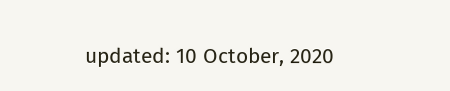updated: 10 October, 2020